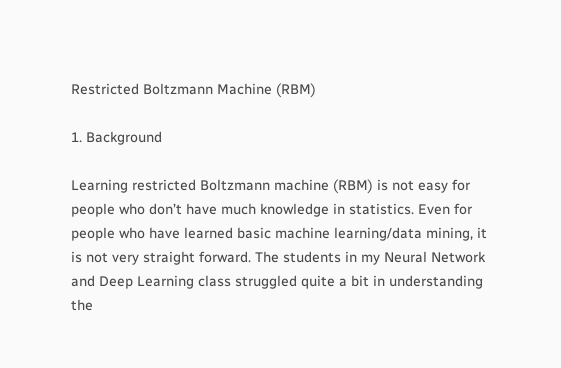Restricted Boltzmann Machine (RBM)

1. Background

Learning restricted Boltzmann machine (RBM) is not easy for people who don’t have much knowledge in statistics. Even for people who have learned basic machine learning/data mining, it is not very straight forward. The students in my Neural Network and Deep Learning class struggled quite a bit in understanding the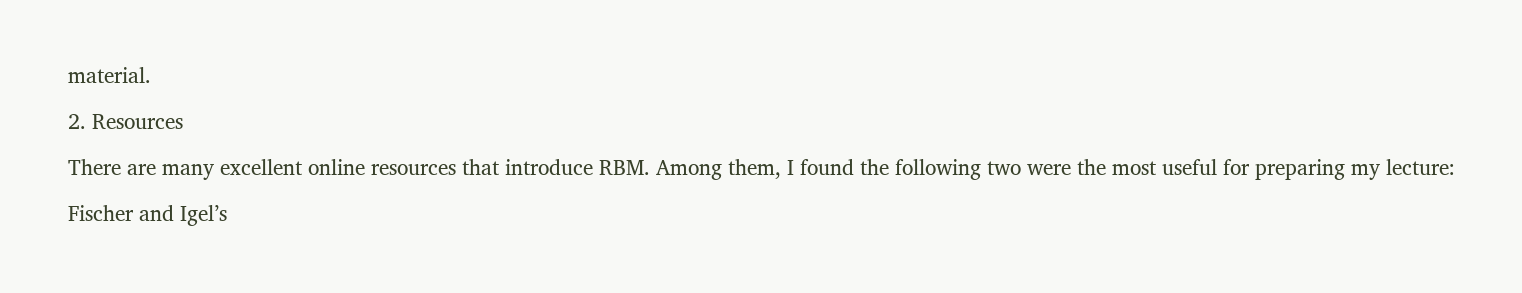material.

2. Resources

There are many excellent online resources that introduce RBM. Among them, I found the following two were the most useful for preparing my lecture:

Fischer and Igel’s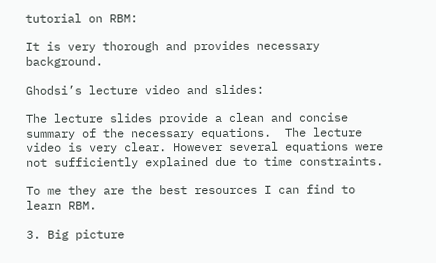tutorial on RBM:

It is very thorough and provides necessary background.

Ghodsi’s lecture video and slides:

The lecture slides provide a clean and concise summary of the necessary equations.  The lecture video is very clear. However several equations were not sufficiently explained due to time constraints.

To me they are the best resources I can find to learn RBM.

3. Big picture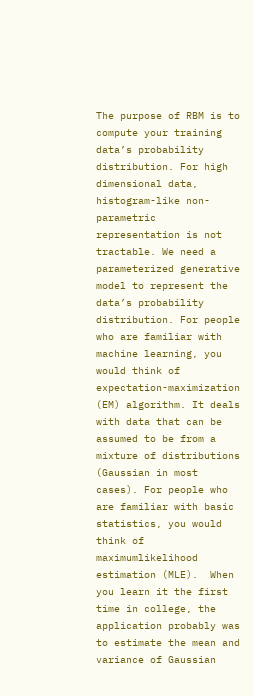The purpose of RBM is to compute your training data’s probability distribution. For high dimensional data, histogram-like non-parametric representation is not tractable. We need a parameterized generative model to represent the data’s probability distribution. For people who are familiar with machine learning, you would think of expectation-maximization (EM) algorithm. It deals with data that can be assumed to be from a mixture of distributions (Gaussian in most cases). For people who are familiar with basic statistics, you would think of maximumlikelihood estimation (MLE).  When you learn it the first time in college, the application probably was to estimate the mean and variance of Gaussian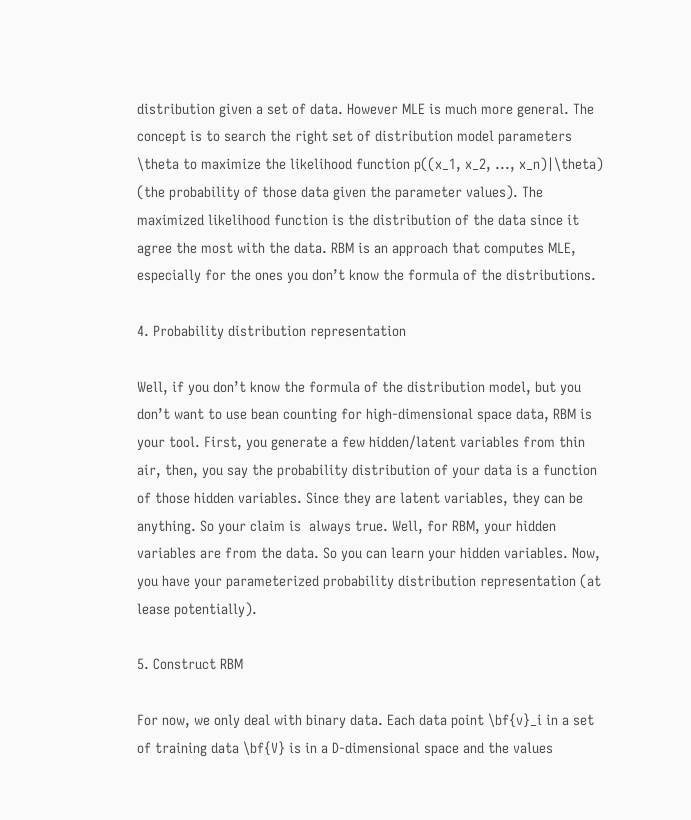distribution given a set of data. However MLE is much more general. The concept is to search the right set of distribution model parameters \theta to maximize the likelihood function p((x_1, x_2, ..., x_n)|\theta) (the probability of those data given the parameter values). The maximized likelihood function is the distribution of the data since it agree the most with the data. RBM is an approach that computes MLE, especially for the ones you don’t know the formula of the distributions.

4. Probability distribution representation

Well, if you don’t know the formula of the distribution model, but you don’t want to use bean counting for high-dimensional space data, RBM is your tool. First, you generate a few hidden/latent variables from thin air, then, you say the probability distribution of your data is a function of those hidden variables. Since they are latent variables, they can be anything. So your claim is  always true. Well, for RBM, your hidden variables are from the data. So you can learn your hidden variables. Now, you have your parameterized probability distribution representation (at lease potentially).

5. Construct RBM

For now, we only deal with binary data. Each data point \bf{v}_i in a set of training data \bf{V} is in a D-dimensional space and the values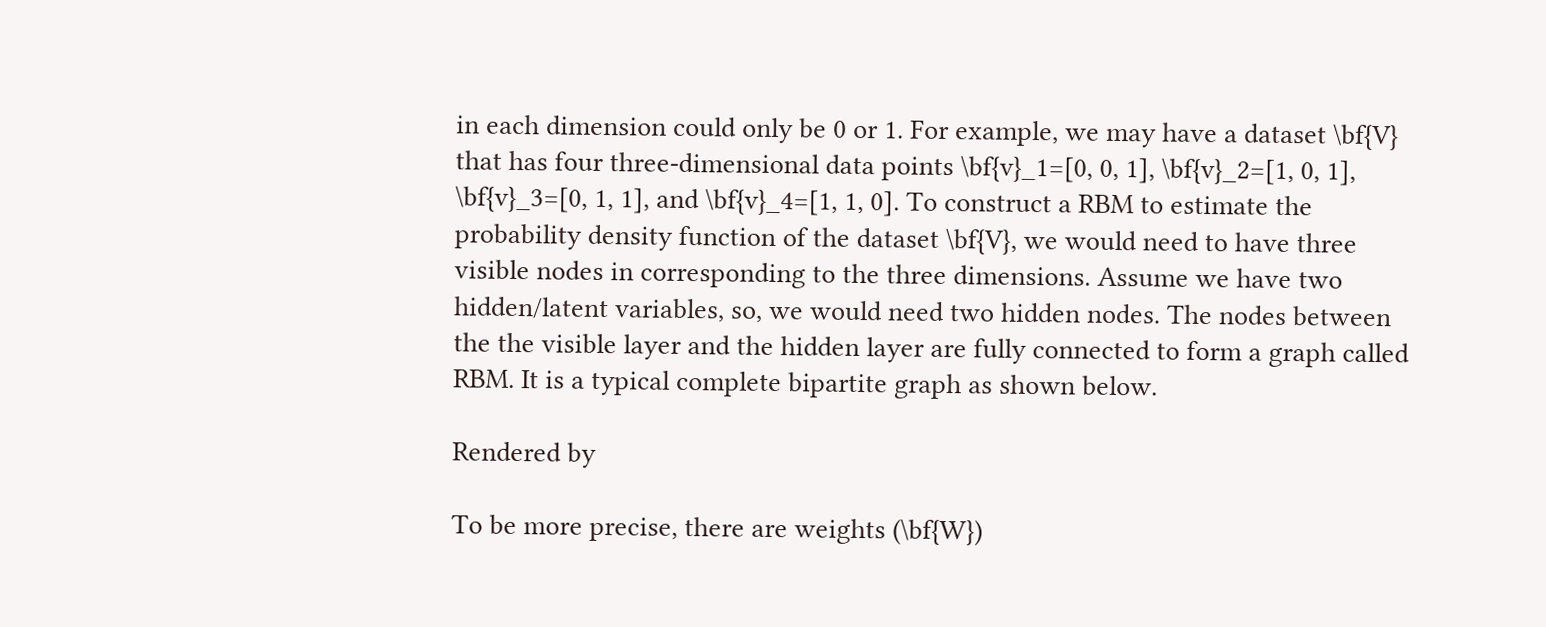in each dimension could only be 0 or 1. For example, we may have a dataset \bf{V} that has four three-dimensional data points \bf{v}_1=[0, 0, 1], \bf{v}_2=[1, 0, 1], \bf{v}_3=[0, 1, 1], and \bf{v}_4=[1, 1, 0]. To construct a RBM to estimate the probability density function of the dataset \bf{V}, we would need to have three visible nodes in corresponding to the three dimensions. Assume we have two hidden/latent variables, so, we would need two hidden nodes. The nodes between the the visible layer and the hidden layer are fully connected to form a graph called RBM. It is a typical complete bipartite graph as shown below.

Rendered by

To be more precise, there are weights (\bf{W})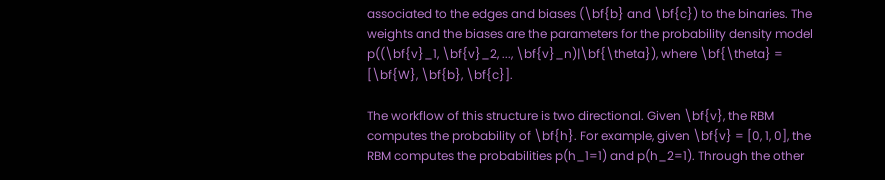associated to the edges and biases (\bf{b} and \bf{c}) to the binaries. The weights and the biases are the parameters for the probability density model p((\bf{v}_1, \bf{v}_2, ..., \bf{v}_n)|\bf{\theta}), where \bf{\theta} = [\bf{W}, \bf{b}, \bf{c}].

The workflow of this structure is two directional. Given \bf{v}, the RBM computes the probability of \bf{h}. For example, given \bf{v} = [0, 1, 0], the RBM computes the probabilities p(h_1=1) and p(h_2=1). Through the other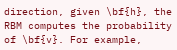direction, given \bf{h}, the RBM computes the probability of \bf{v}. For example,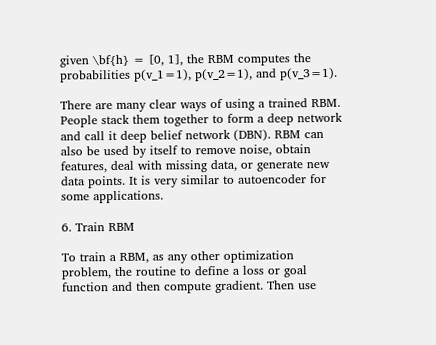given \bf{h} = [0, 1], the RBM computes the probabilities p(v_1=1), p(v_2=1), and p(v_3=1).

There are many clear ways of using a trained RBM. People stack them together to form a deep network and call it deep belief network (DBN). RBM can also be used by itself to remove noise, obtain features, deal with missing data, or generate new data points. It is very similar to autoencoder for some applications.

6. Train RBM

To train a RBM, as any other optimization problem, the routine to define a loss or goal function and then compute gradient. Then use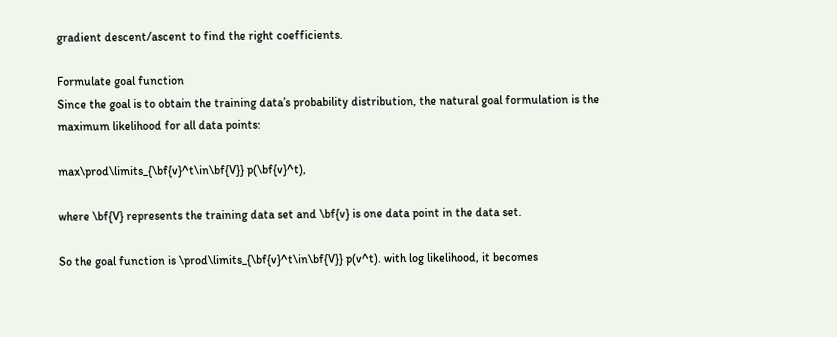gradient descent/ascent to find the right coefficients.

Formulate goal function
Since the goal is to obtain the training data’s probability distribution, the natural goal formulation is the maximum likelihood for all data points:

max\prod\limits_{\bf{v}^t\in\bf{V}} p(\bf{v}^t),

where \bf{V} represents the training data set and \bf{v} is one data point in the data set.

So the goal function is \prod\limits_{\bf{v}^t\in\bf{V}} p(v^t). with log likelihood, it becomes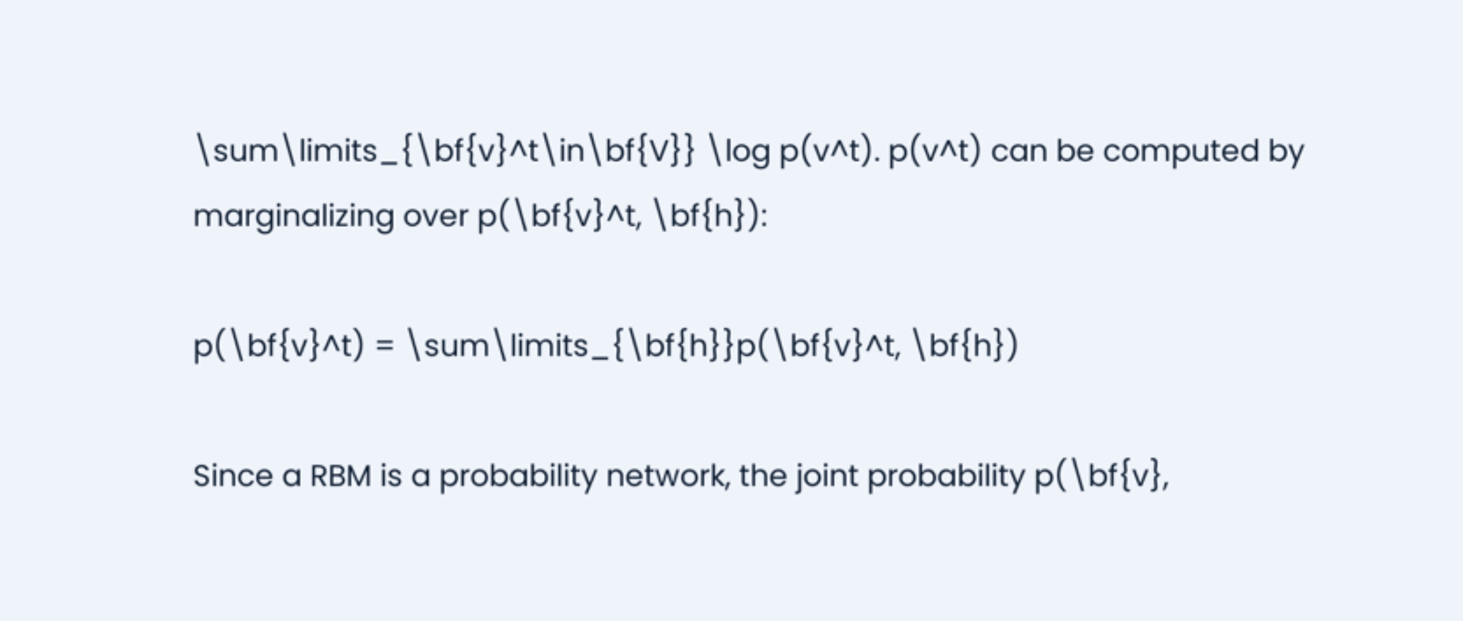\sum\limits_{\bf{v}^t\in\bf{V}} \log p(v^t). p(v^t) can be computed by marginalizing over p(\bf{v}^t, \bf{h}):

p(\bf{v}^t) = \sum\limits_{\bf{h}}p(\bf{v}^t, \bf{h})

Since a RBM is a probability network, the joint probability p(\bf{v},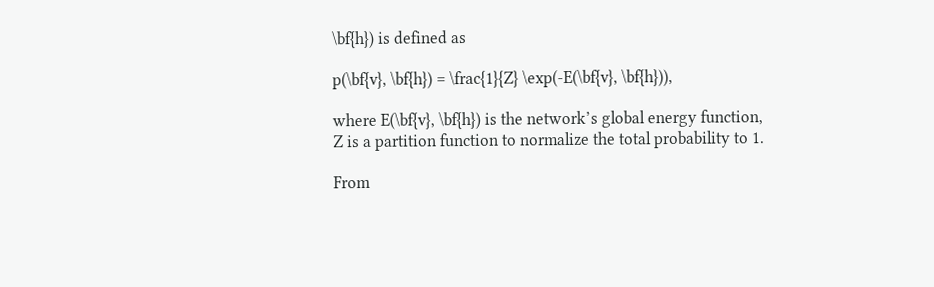\bf{h}) is defined as

p(\bf{v}, \bf{h}) = \frac{1}{Z} \exp(-E(\bf{v}, \bf{h})),

where E(\bf{v}, \bf{h}) is the network’s global energy function, Z is a partition function to normalize the total probability to 1.

From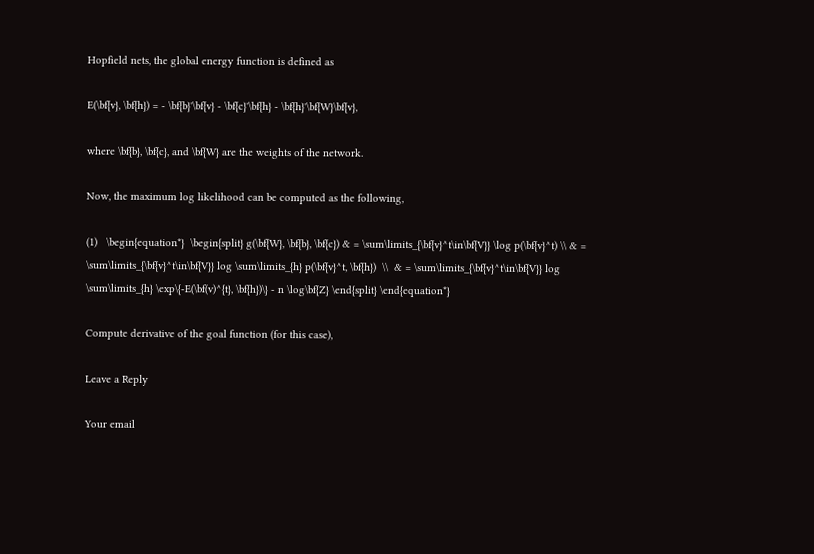Hopfield nets, the global energy function is defined as

E(\bf{v}, \bf{h}) = - \bf{b}'\bf{v} - \bf{c}'\bf{h} - \bf{h}'\bf{W}\bf{v},

where \bf{b}, \bf{c}, and \bf{W} are the weights of the network.

Now, the maximum log likelihood can be computed as the following,

(1)   \begin{equation*}  \begin{split} g(\bf{W}, \bf{b}, \bf{c}) & = \sum\limits_{\bf{v}^t\in\bf{V}} \log p(\bf{v}^t) \\ & = \sum\limits_{\bf{v}^t\in\bf{V}} log \sum\limits_{h} p(\bf{v}^t, \bf{h})  \\  & = \sum\limits_{\bf{v}^t\in\bf{V}} log \sum\limits_{h} \exp\{-E(\bf(v)^{t}, \bf{h})\} - n \log\bf{Z} \end{split} \end{equation*}

Compute derivative of the goal function (for this case),

Leave a Reply

Your email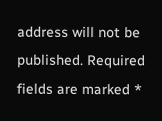address will not be published. Required fields are marked *